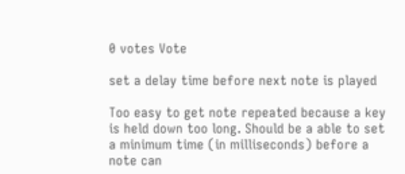0 votes Vote

set a delay time before next note is played

Too easy to get note repeated because a key is held down too long. Should be a able to set a minimum time (in milliseconds) before a note can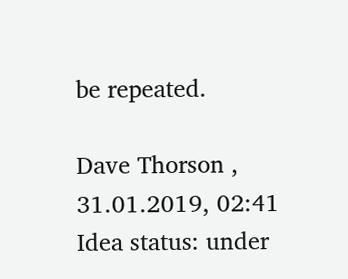be repeated.

Dave Thorson , 31.01.2019, 02:41
Idea status: under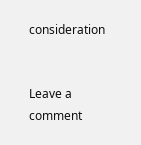consideration


Leave a comment